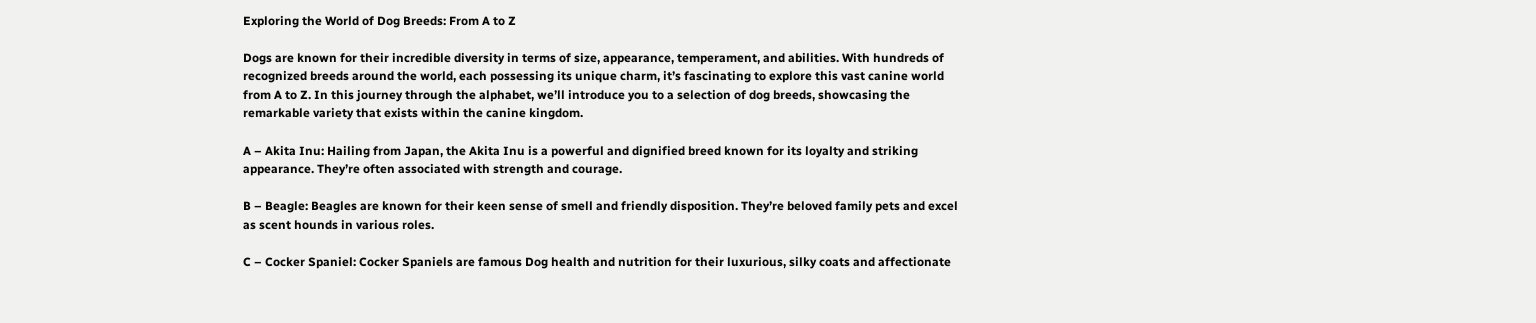Exploring the World of Dog Breeds: From A to Z

Dogs are known for their incredible diversity in terms of size, appearance, temperament, and abilities. With hundreds of recognized breeds around the world, each possessing its unique charm, it’s fascinating to explore this vast canine world from A to Z. In this journey through the alphabet, we’ll introduce you to a selection of dog breeds, showcasing the remarkable variety that exists within the canine kingdom.

A – Akita Inu: Hailing from Japan, the Akita Inu is a powerful and dignified breed known for its loyalty and striking appearance. They’re often associated with strength and courage.

B – Beagle: Beagles are known for their keen sense of smell and friendly disposition. They’re beloved family pets and excel as scent hounds in various roles.

C – Cocker Spaniel: Cocker Spaniels are famous Dog health and nutrition for their luxurious, silky coats and affectionate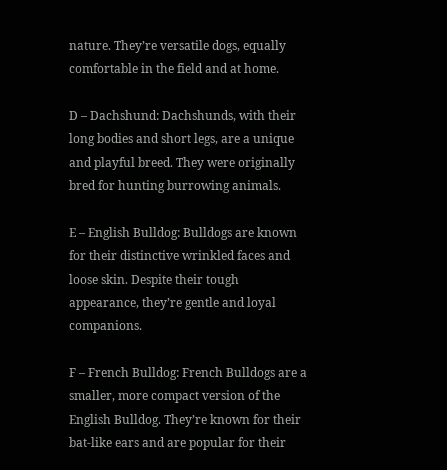nature. They’re versatile dogs, equally comfortable in the field and at home.

D – Dachshund: Dachshunds, with their long bodies and short legs, are a unique and playful breed. They were originally bred for hunting burrowing animals.

E – English Bulldog: Bulldogs are known for their distinctive wrinkled faces and loose skin. Despite their tough appearance, they’re gentle and loyal companions.

F – French Bulldog: French Bulldogs are a smaller, more compact version of the English Bulldog. They’re known for their bat-like ears and are popular for their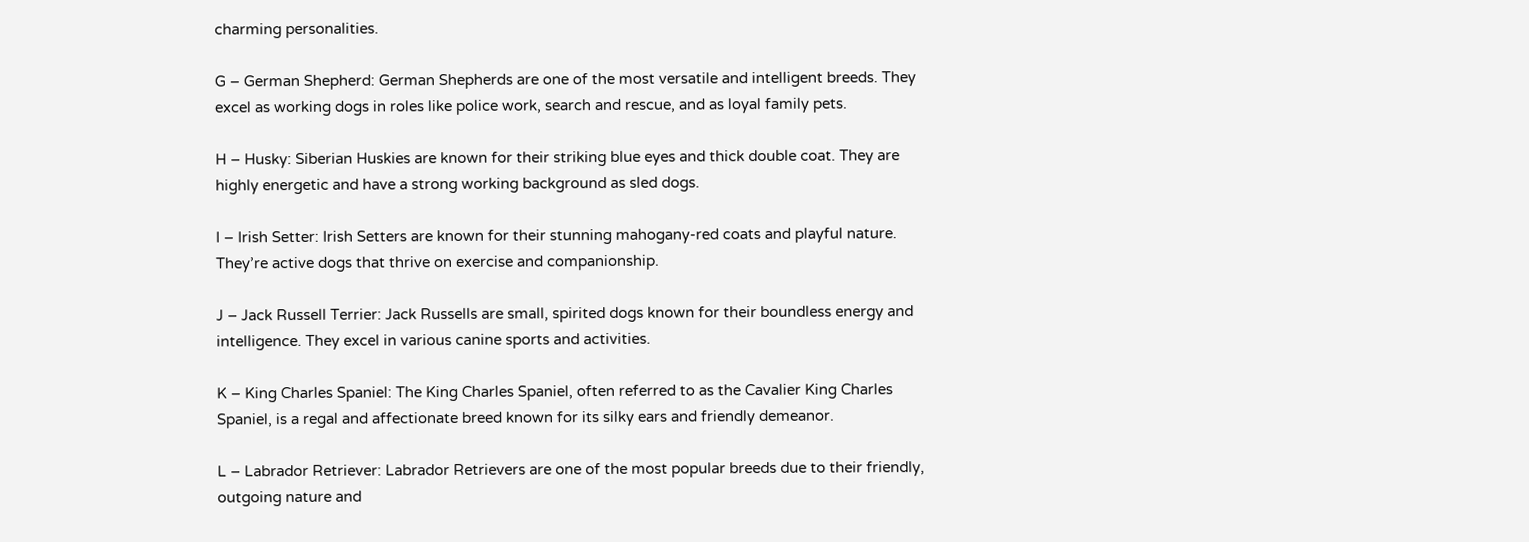charming personalities.

G – German Shepherd: German Shepherds are one of the most versatile and intelligent breeds. They excel as working dogs in roles like police work, search and rescue, and as loyal family pets.

H – Husky: Siberian Huskies are known for their striking blue eyes and thick double coat. They are highly energetic and have a strong working background as sled dogs.

I – Irish Setter: Irish Setters are known for their stunning mahogany-red coats and playful nature. They’re active dogs that thrive on exercise and companionship.

J – Jack Russell Terrier: Jack Russells are small, spirited dogs known for their boundless energy and intelligence. They excel in various canine sports and activities.

K – King Charles Spaniel: The King Charles Spaniel, often referred to as the Cavalier King Charles Spaniel, is a regal and affectionate breed known for its silky ears and friendly demeanor.

L – Labrador Retriever: Labrador Retrievers are one of the most popular breeds due to their friendly, outgoing nature and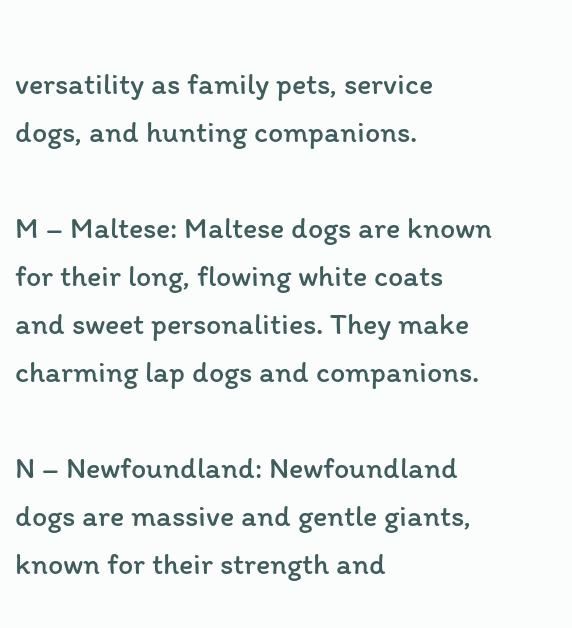versatility as family pets, service dogs, and hunting companions.

M – Maltese: Maltese dogs are known for their long, flowing white coats and sweet personalities. They make charming lap dogs and companions.

N – Newfoundland: Newfoundland dogs are massive and gentle giants, known for their strength and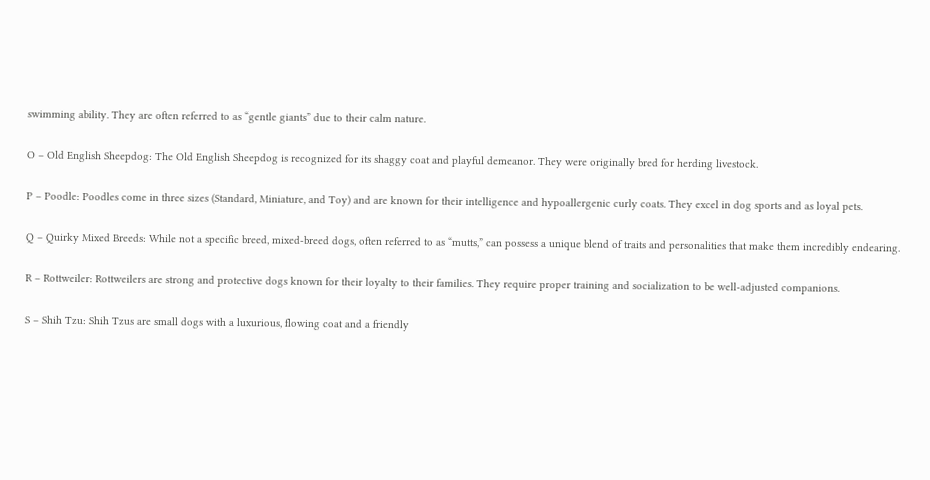swimming ability. They are often referred to as “gentle giants” due to their calm nature.

O – Old English Sheepdog: The Old English Sheepdog is recognized for its shaggy coat and playful demeanor. They were originally bred for herding livestock.

P – Poodle: Poodles come in three sizes (Standard, Miniature, and Toy) and are known for their intelligence and hypoallergenic curly coats. They excel in dog sports and as loyal pets.

Q – Quirky Mixed Breeds: While not a specific breed, mixed-breed dogs, often referred to as “mutts,” can possess a unique blend of traits and personalities that make them incredibly endearing.

R – Rottweiler: Rottweilers are strong and protective dogs known for their loyalty to their families. They require proper training and socialization to be well-adjusted companions.

S – Shih Tzu: Shih Tzus are small dogs with a luxurious, flowing coat and a friendly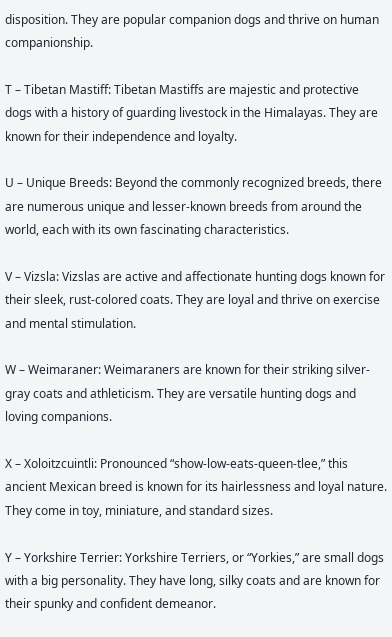disposition. They are popular companion dogs and thrive on human companionship.

T – Tibetan Mastiff: Tibetan Mastiffs are majestic and protective dogs with a history of guarding livestock in the Himalayas. They are known for their independence and loyalty.

U – Unique Breeds: Beyond the commonly recognized breeds, there are numerous unique and lesser-known breeds from around the world, each with its own fascinating characteristics.

V – Vizsla: Vizslas are active and affectionate hunting dogs known for their sleek, rust-colored coats. They are loyal and thrive on exercise and mental stimulation.

W – Weimaraner: Weimaraners are known for their striking silver-gray coats and athleticism. They are versatile hunting dogs and loving companions.

X – Xoloitzcuintli: Pronounced “show-low-eats-queen-tlee,” this ancient Mexican breed is known for its hairlessness and loyal nature. They come in toy, miniature, and standard sizes.

Y – Yorkshire Terrier: Yorkshire Terriers, or “Yorkies,” are small dogs with a big personality. They have long, silky coats and are known for their spunky and confident demeanor.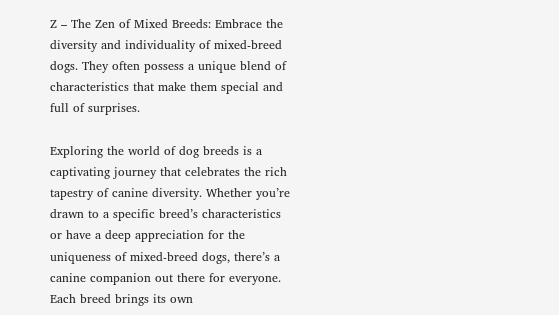Z – The Zen of Mixed Breeds: Embrace the diversity and individuality of mixed-breed dogs. They often possess a unique blend of characteristics that make them special and full of surprises.

Exploring the world of dog breeds is a captivating journey that celebrates the rich tapestry of canine diversity. Whether you’re drawn to a specific breed’s characteristics or have a deep appreciation for the uniqueness of mixed-breed dogs, there’s a canine companion out there for everyone. Each breed brings its own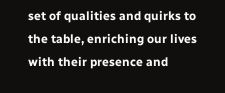set of qualities and quirks to the table, enriching our lives with their presence and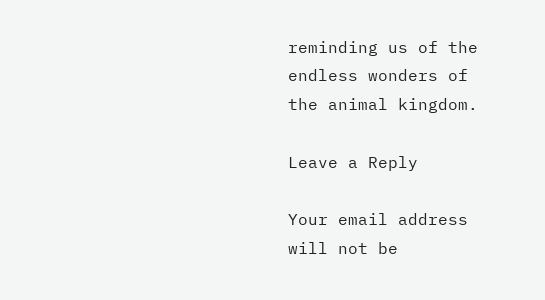reminding us of the endless wonders of the animal kingdom.

Leave a Reply

Your email address will not be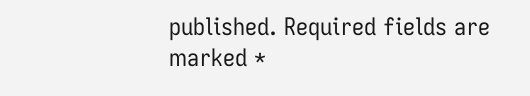published. Required fields are marked *